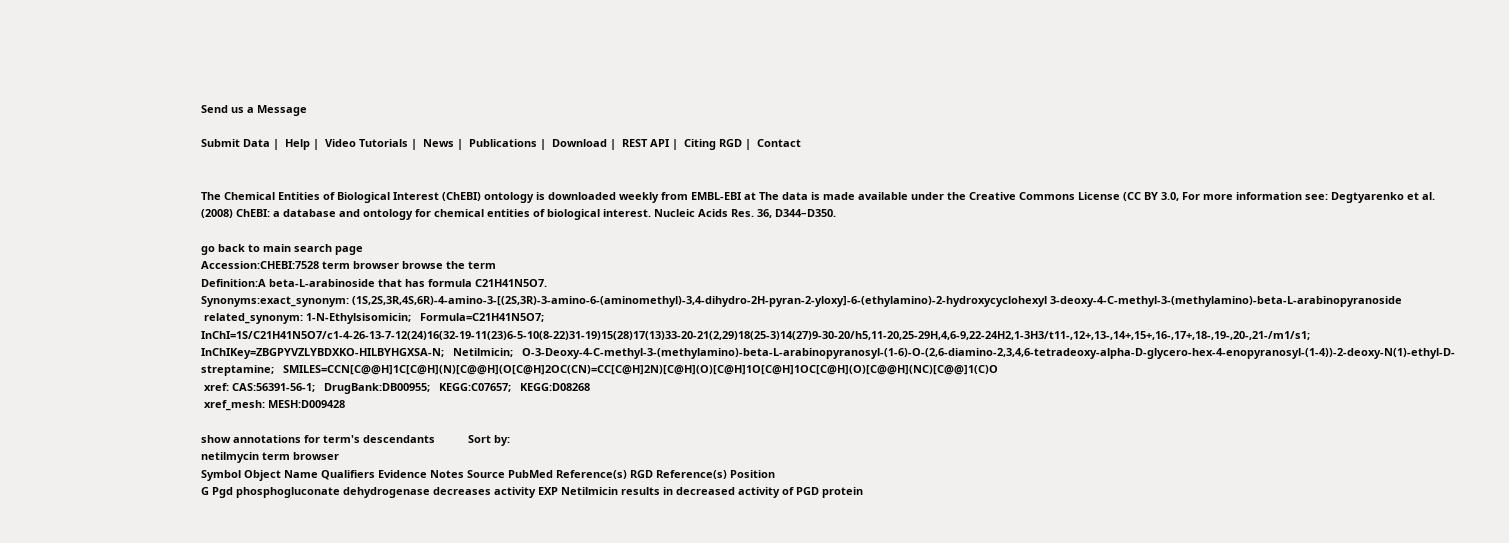Send us a Message

Submit Data |  Help |  Video Tutorials |  News |  Publications |  Download |  REST API |  Citing RGD |  Contact


The Chemical Entities of Biological Interest (ChEBI) ontology is downloaded weekly from EMBL-EBI at The data is made available under the Creative Commons License (CC BY 3.0, For more information see: Degtyarenko et al. (2008) ChEBI: a database and ontology for chemical entities of biological interest. Nucleic Acids Res. 36, D344–D350.

go back to main search page
Accession:CHEBI:7528 term browser browse the term
Definition:A beta-L-arabinoside that has formula C21H41N5O7.
Synonyms:exact_synonym: (1S,2S,3R,4S,6R)-4-amino-3-[(2S,3R)-3-amino-6-(aminomethyl)-3,4-dihydro-2H-pyran-2-yloxy]-6-(ethylamino)-2-hydroxycyclohexyl 3-deoxy-4-C-methyl-3-(methylamino)-beta-L-arabinopyranoside
 related_synonym: 1-N-Ethylsisomicin;   Formula=C21H41N5O7;   InChI=1S/C21H41N5O7/c1-4-26-13-7-12(24)16(32-19-11(23)6-5-10(8-22)31-19)15(28)17(13)33-20-21(2,29)18(25-3)14(27)9-30-20/h5,11-20,25-29H,4,6-9,22-24H2,1-3H3/t11-,12+,13-,14+,15+,16-,17+,18-,19-,20-,21-/m1/s1;   InChIKey=ZBGPYVZLYBDXKO-HILBYHGXSA-N;   Netilmicin;   O-3-Deoxy-4-C-methyl-3-(methylamino)-beta-L-arabinopyranosyl-(1-6)-O-(2,6-diamino-2,3,4,6-tetradeoxy-alpha-D-glycero-hex-4-enopyranosyl-(1-4))-2-deoxy-N(1)-ethyl-D-streptamine;   SMILES=CCN[C@@H]1C[C@H](N)[C@@H](O[C@H]2OC(CN)=CC[C@H]2N)[C@H](O)[C@H]1O[C@H]1OC[C@H](O)[C@@H](NC)[C@@]1(C)O
 xref: CAS:56391-56-1;   DrugBank:DB00955;   KEGG:C07657;   KEGG:D08268
 xref_mesh: MESH:D009428

show annotations for term's descendants           Sort by:
netilmycin term browser
Symbol Object Name Qualifiers Evidence Notes Source PubMed Reference(s) RGD Reference(s) Position
G Pgd phosphogluconate dehydrogenase decreases activity EXP Netilmicin results in decreased activity of PGD protein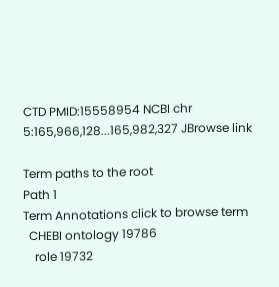CTD PMID:15558954 NCBI chr 5:165,966,128...165,982,327 JBrowse link

Term paths to the root
Path 1
Term Annotations click to browse term
  CHEBI ontology 19786
    role 19732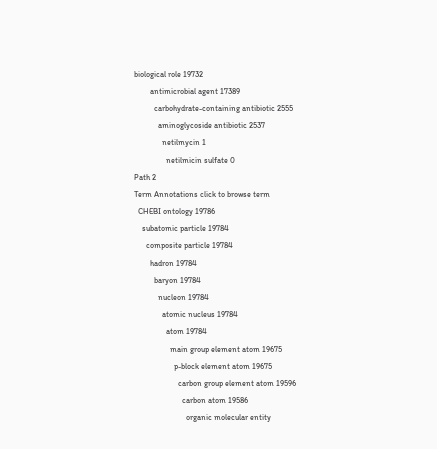biological role 19732
        antimicrobial agent 17389
          carbohydrate-containing antibiotic 2555
            aminoglycoside antibiotic 2537
              netilmycin 1
                netilmicin sulfate 0
Path 2
Term Annotations click to browse term
  CHEBI ontology 19786
    subatomic particle 19784
      composite particle 19784
        hadron 19784
          baryon 19784
            nucleon 19784
              atomic nucleus 19784
                atom 19784
                  main group element atom 19675
                    p-block element atom 19675
                      carbon group element atom 19596
                        carbon atom 19586
                          organic molecular entity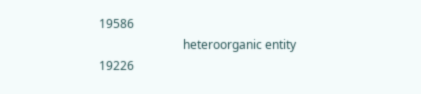19586
                            heteroorganic entity 19226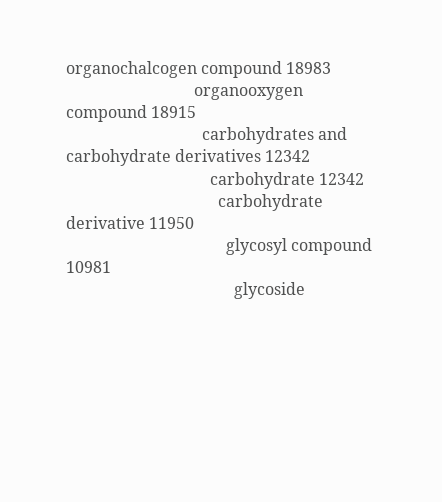organochalcogen compound 18983
                                organooxygen compound 18915
                                  carbohydrates and carbohydrate derivatives 12342
                                    carbohydrate 12342
                                      carbohydrate derivative 11950
                                        glycosyl compound 10981
                                          glycoside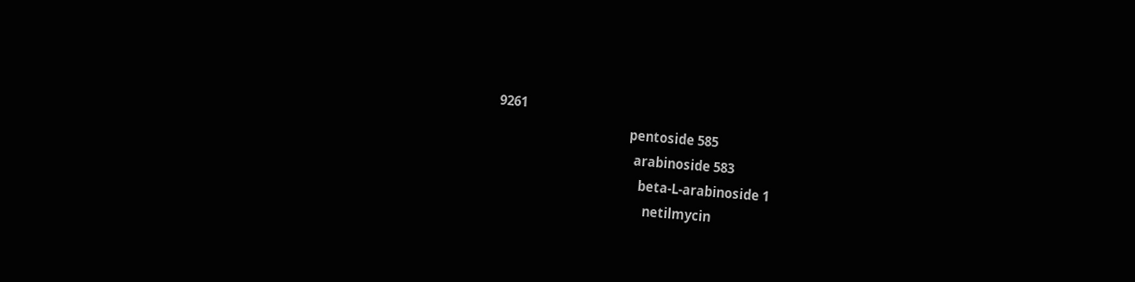9261
                                            pentoside 585
                                              arabinoside 583
                                                beta-L-arabinoside 1
                                                  netilmycin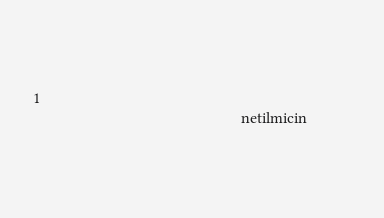1
                                                    netilmicin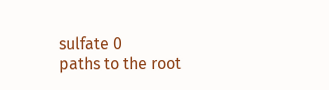sulfate 0
paths to the root